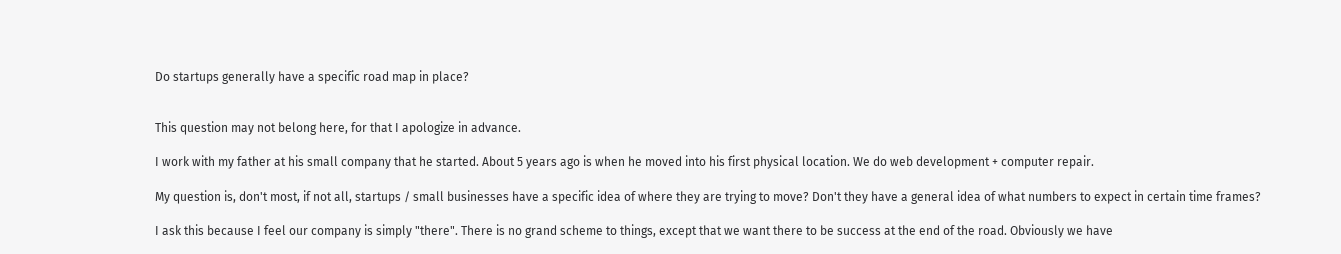Do startups generally have a specific road map in place?


This question may not belong here, for that I apologize in advance.

I work with my father at his small company that he started. About 5 years ago is when he moved into his first physical location. We do web development + computer repair.

My question is, don't most, if not all, startups / small businesses have a specific idea of where they are trying to move? Don't they have a general idea of what numbers to expect in certain time frames?

I ask this because I feel our company is simply "there". There is no grand scheme to things, except that we want there to be success at the end of the road. Obviously we have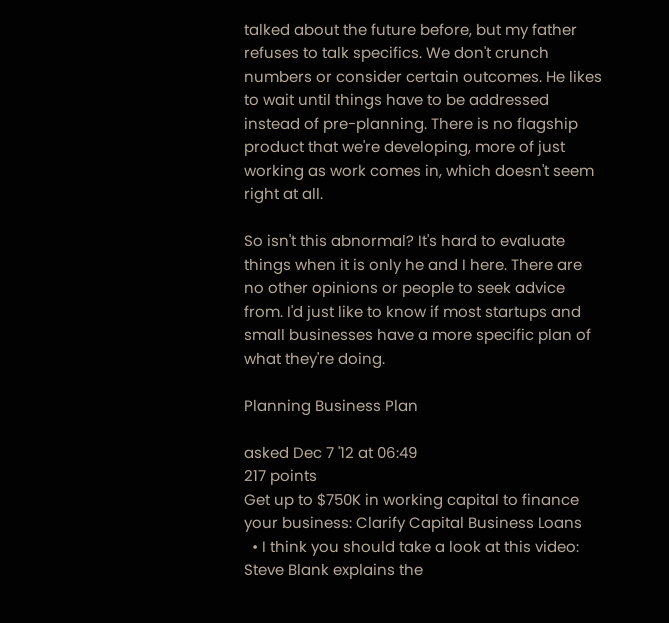talked about the future before, but my father refuses to talk specifics. We don't crunch numbers or consider certain outcomes. He likes to wait until things have to be addressed instead of pre-planning. There is no flagship product that we're developing, more of just working as work comes in, which doesn't seem right at all.

So isn't this abnormal? It's hard to evaluate things when it is only he and I here. There are no other opinions or people to seek advice from. I'd just like to know if most startups and small businesses have a more specific plan of what they're doing.

Planning Business Plan

asked Dec 7 '12 at 06:49
217 points
Get up to $750K in working capital to finance your business: Clarify Capital Business Loans
  • I think you should take a look at this video: Steve Blank explains the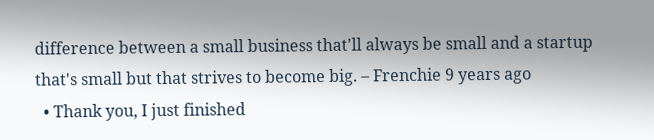difference between a small business that'll always be small and a startup that's small but that strives to become big. – Frenchie 9 years ago
  • Thank you, I just finished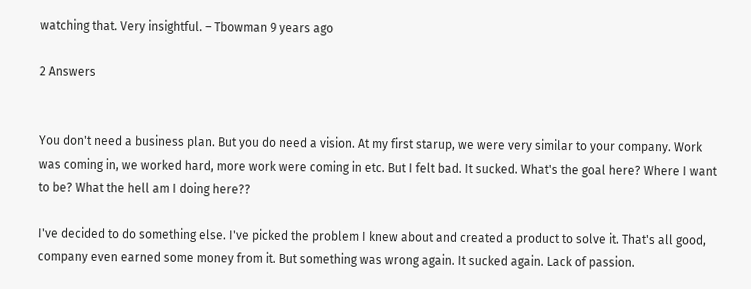watching that. Very insightful. – Tbowman 9 years ago

2 Answers


You don't need a business plan. But you do need a vision. At my first starup, we were very similar to your company. Work was coming in, we worked hard, more work were coming in etc. But I felt bad. It sucked. What's the goal here? Where I want to be? What the hell am I doing here??

I've decided to do something else. I've picked the problem I knew about and created a product to solve it. That's all good, company even earned some money from it. But something was wrong again. It sucked again. Lack of passion.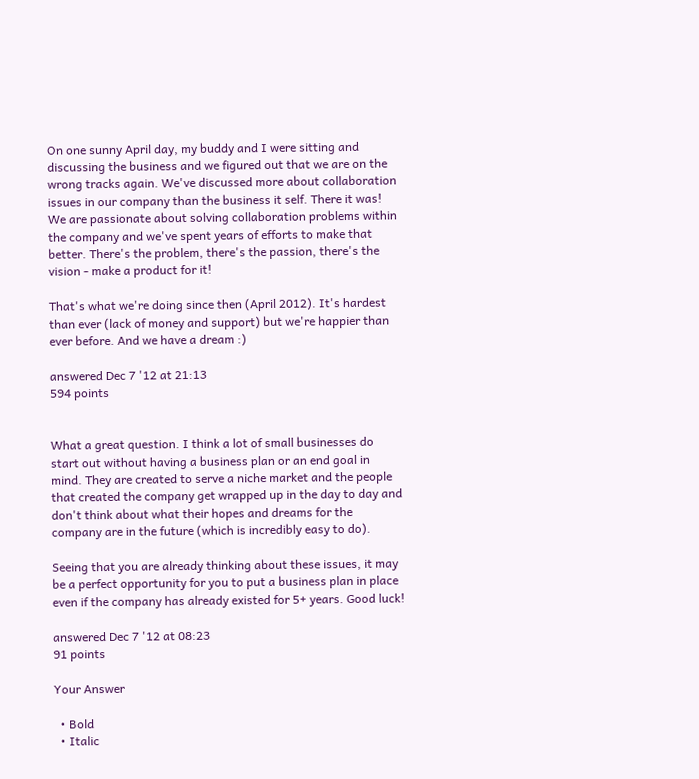On one sunny April day, my buddy and I were sitting and discussing the business and we figured out that we are on the wrong tracks again. We've discussed more about collaboration issues in our company than the business it self. There it was! We are passionate about solving collaboration problems within the company and we've spent years of efforts to make that better. There's the problem, there's the passion, there's the vision - make a product for it!

That's what we're doing since then (April 2012). It's hardest than ever (lack of money and support) but we're happier than ever before. And we have a dream :)

answered Dec 7 '12 at 21:13
594 points


What a great question. I think a lot of small businesses do start out without having a business plan or an end goal in mind. They are created to serve a niche market and the people that created the company get wrapped up in the day to day and don't think about what their hopes and dreams for the company are in the future (which is incredibly easy to do).

Seeing that you are already thinking about these issues, it may be a perfect opportunity for you to put a business plan in place even if the company has already existed for 5+ years. Good luck!

answered Dec 7 '12 at 08:23
91 points

Your Answer

  • Bold
  • Italic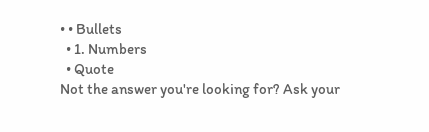• • Bullets
  • 1. Numbers
  • Quote
Not the answer you're looking for? Ask your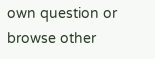own question or browse other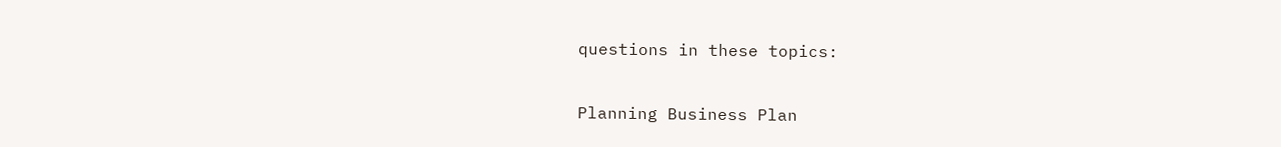questions in these topics:

Planning Business Plan